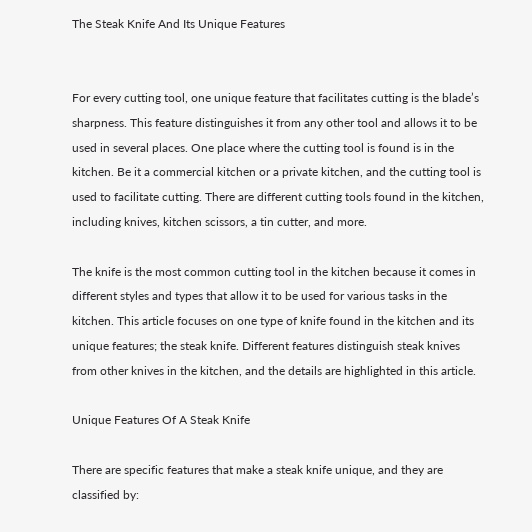The Steak Knife And Its Unique Features


For every cutting tool, one unique feature that facilitates cutting is the blade’s sharpness. This feature distinguishes it from any other tool and allows it to be used in several places. One place where the cutting tool is found is in the kitchen. Be it a commercial kitchen or a private kitchen, and the cutting tool is used to facilitate cutting. There are different cutting tools found in the kitchen, including knives, kitchen scissors, a tin cutter, and more.

The knife is the most common cutting tool in the kitchen because it comes in different styles and types that allow it to be used for various tasks in the kitchen. This article focuses on one type of knife found in the kitchen and its unique features; the steak knife. Different features distinguish steak knives from other knives in the kitchen, and the details are highlighted in this article.

Unique Features Of A Steak Knife

There are specific features that make a steak knife unique, and they are classified by: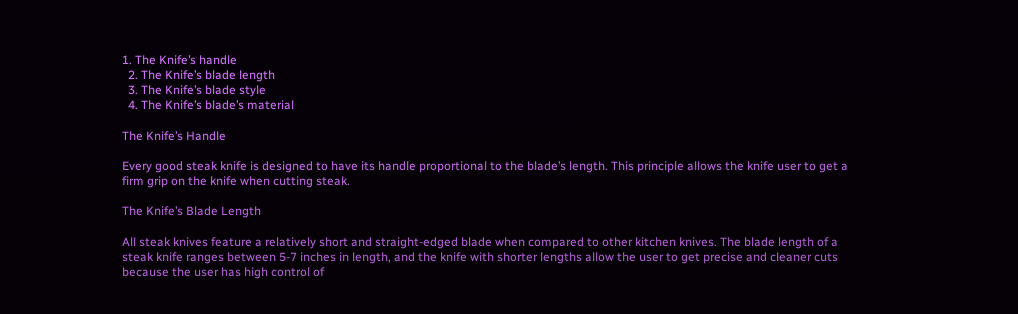1. The Knife’s handle
  2. The Knife’s blade length
  3. The Knife’s blade style
  4. The Knife’s blade’s material

The Knife’s Handle

Every good steak knife is designed to have its handle proportional to the blade’s length. This principle allows the knife user to get a firm grip on the knife when cutting steak.

The Knife’s Blade Length

All steak knives feature a relatively short and straight-edged blade when compared to other kitchen knives. The blade length of a steak knife ranges between 5-7 inches in length, and the knife with shorter lengths allow the user to get precise and cleaner cuts because the user has high control of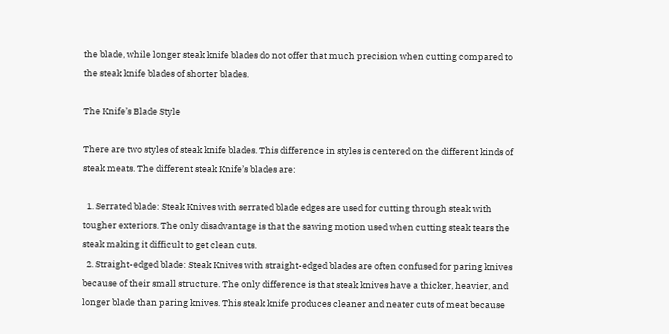the blade, while longer steak knife blades do not offer that much precision when cutting compared to the steak knife blades of shorter blades.

The Knife’s Blade Style

There are two styles of steak knife blades. This difference in styles is centered on the different kinds of steak meats. The different steak Knife’s blades are:

  1. Serrated blade: Steak Knives with serrated blade edges are used for cutting through steak with tougher exteriors. The only disadvantage is that the sawing motion used when cutting steak tears the steak making it difficult to get clean cuts.
  2. Straight-edged blade: Steak Knives with straight-edged blades are often confused for paring knives because of their small structure. The only difference is that steak knives have a thicker, heavier, and longer blade than paring knives. This steak knife produces cleaner and neater cuts of meat because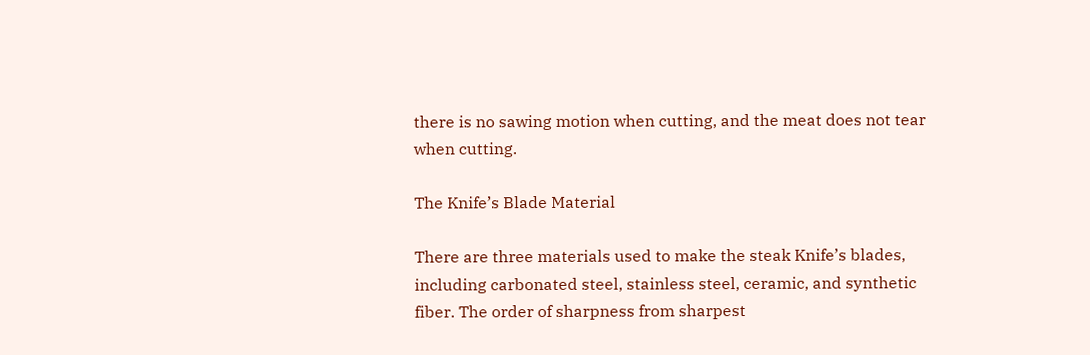there is no sawing motion when cutting, and the meat does not tear when cutting.

The Knife’s Blade Material

There are three materials used to make the steak Knife’s blades, including carbonated steel, stainless steel, ceramic, and synthetic fiber. The order of sharpness from sharpest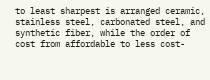to least sharpest is arranged ceramic, stainless steel, carbonated steel, and synthetic fiber, while the order of cost from affordable to less cost-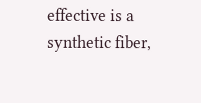effective is a synthetic fiber,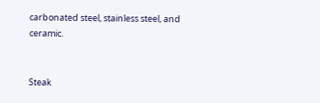carbonated steel, stainless steel, and ceramic.


Steak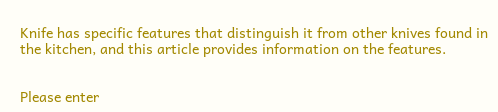Knife has specific features that distinguish it from other knives found in the kitchen, and this article provides information on the features.


Please enter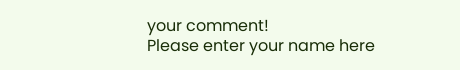your comment!
Please enter your name here